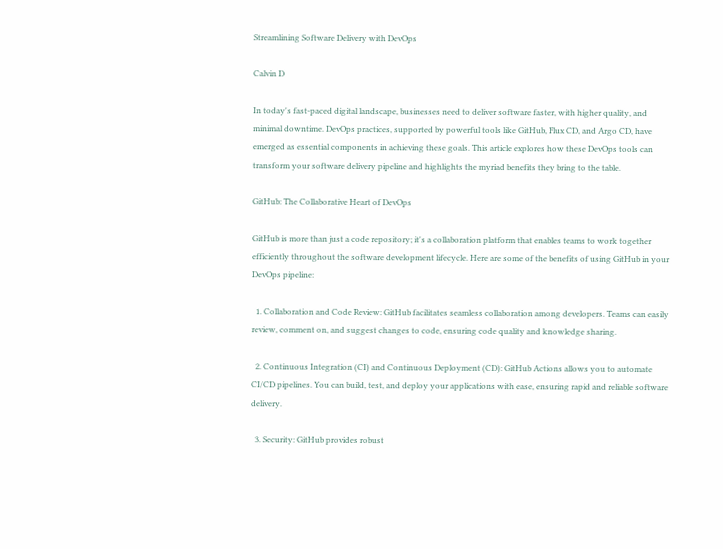Streamlining Software Delivery with DevOps

Calvin D

In today's fast-paced digital landscape, businesses need to deliver software faster, with higher quality, and minimal downtime. DevOps practices, supported by powerful tools like GitHub, Flux CD, and Argo CD, have emerged as essential components in achieving these goals. This article explores how these DevOps tools can transform your software delivery pipeline and highlights the myriad benefits they bring to the table.

GitHub: The Collaborative Heart of DevOps

GitHub is more than just a code repository; it's a collaboration platform that enables teams to work together efficiently throughout the software development lifecycle. Here are some of the benefits of using GitHub in your DevOps pipeline:

  1. Collaboration and Code Review: GitHub facilitates seamless collaboration among developers. Teams can easily review, comment on, and suggest changes to code, ensuring code quality and knowledge sharing.

  2. Continuous Integration (CI) and Continuous Deployment (CD): GitHub Actions allows you to automate CI/CD pipelines. You can build, test, and deploy your applications with ease, ensuring rapid and reliable software delivery.

  3. Security: GitHub provides robust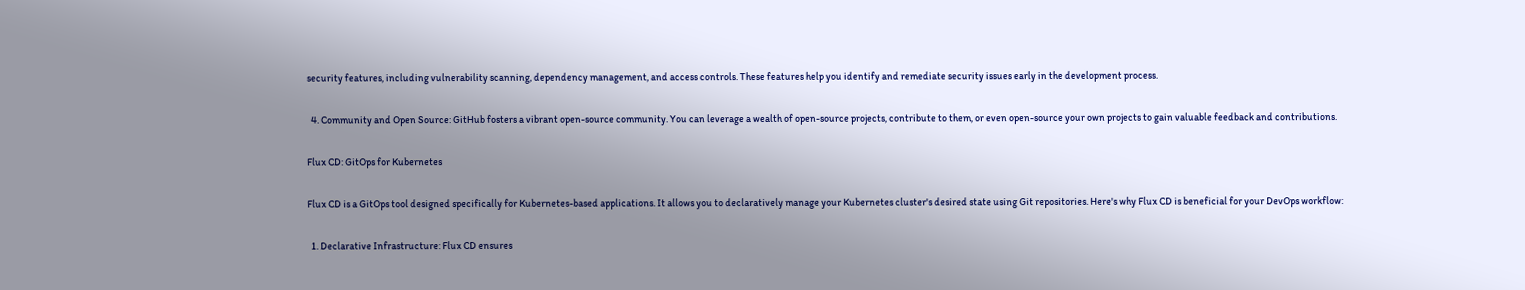security features, including vulnerability scanning, dependency management, and access controls. These features help you identify and remediate security issues early in the development process.

  4. Community and Open Source: GitHub fosters a vibrant open-source community. You can leverage a wealth of open-source projects, contribute to them, or even open-source your own projects to gain valuable feedback and contributions.

Flux CD: GitOps for Kubernetes

Flux CD is a GitOps tool designed specifically for Kubernetes-based applications. It allows you to declaratively manage your Kubernetes cluster's desired state using Git repositories. Here's why Flux CD is beneficial for your DevOps workflow:

  1. Declarative Infrastructure: Flux CD ensures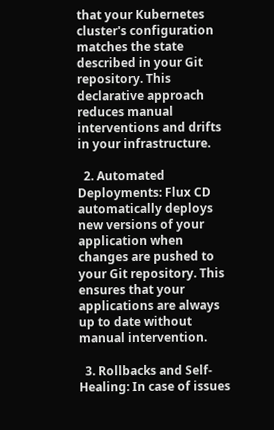that your Kubernetes cluster's configuration matches the state described in your Git repository. This declarative approach reduces manual interventions and drifts in your infrastructure.

  2. Automated Deployments: Flux CD automatically deploys new versions of your application when changes are pushed to your Git repository. This ensures that your applications are always up to date without manual intervention.

  3. Rollbacks and Self-Healing: In case of issues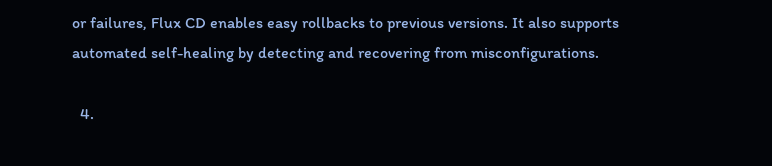or failures, Flux CD enables easy rollbacks to previous versions. It also supports automated self-healing by detecting and recovering from misconfigurations.

  4.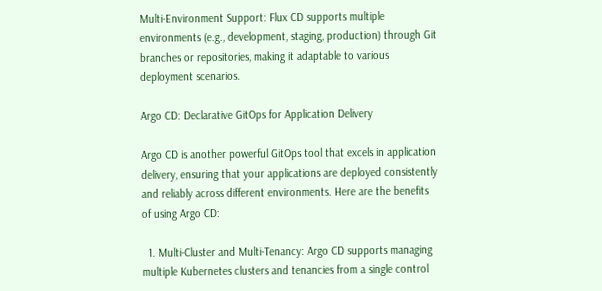Multi-Environment Support: Flux CD supports multiple environments (e.g., development, staging, production) through Git branches or repositories, making it adaptable to various deployment scenarios.

Argo CD: Declarative GitOps for Application Delivery

Argo CD is another powerful GitOps tool that excels in application delivery, ensuring that your applications are deployed consistently and reliably across different environments. Here are the benefits of using Argo CD:

  1. Multi-Cluster and Multi-Tenancy: Argo CD supports managing multiple Kubernetes clusters and tenancies from a single control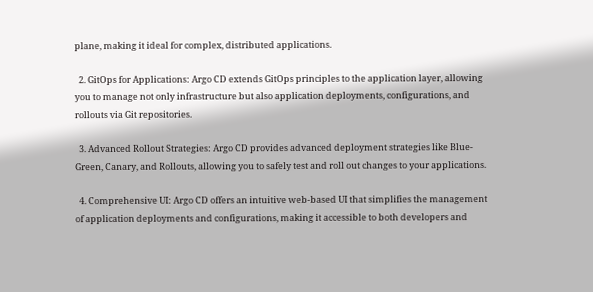plane, making it ideal for complex, distributed applications.

  2. GitOps for Applications: Argo CD extends GitOps principles to the application layer, allowing you to manage not only infrastructure but also application deployments, configurations, and rollouts via Git repositories.

  3. Advanced Rollout Strategies: Argo CD provides advanced deployment strategies like Blue-Green, Canary, and Rollouts, allowing you to safely test and roll out changes to your applications.

  4. Comprehensive UI: Argo CD offers an intuitive web-based UI that simplifies the management of application deployments and configurations, making it accessible to both developers and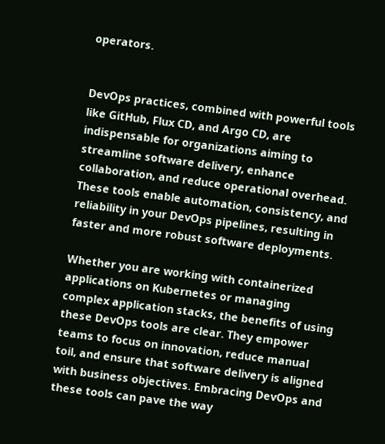operators.


DevOps practices, combined with powerful tools like GitHub, Flux CD, and Argo CD, are indispensable for organizations aiming to streamline software delivery, enhance collaboration, and reduce operational overhead. These tools enable automation, consistency, and reliability in your DevOps pipelines, resulting in faster and more robust software deployments.

Whether you are working with containerized applications on Kubernetes or managing complex application stacks, the benefits of using these DevOps tools are clear. They empower teams to focus on innovation, reduce manual toil, and ensure that software delivery is aligned with business objectives. Embracing DevOps and these tools can pave the way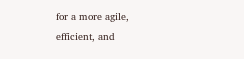for a more agile, efficient, and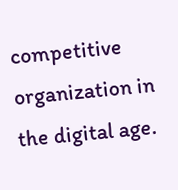competitive organization in the digital age.